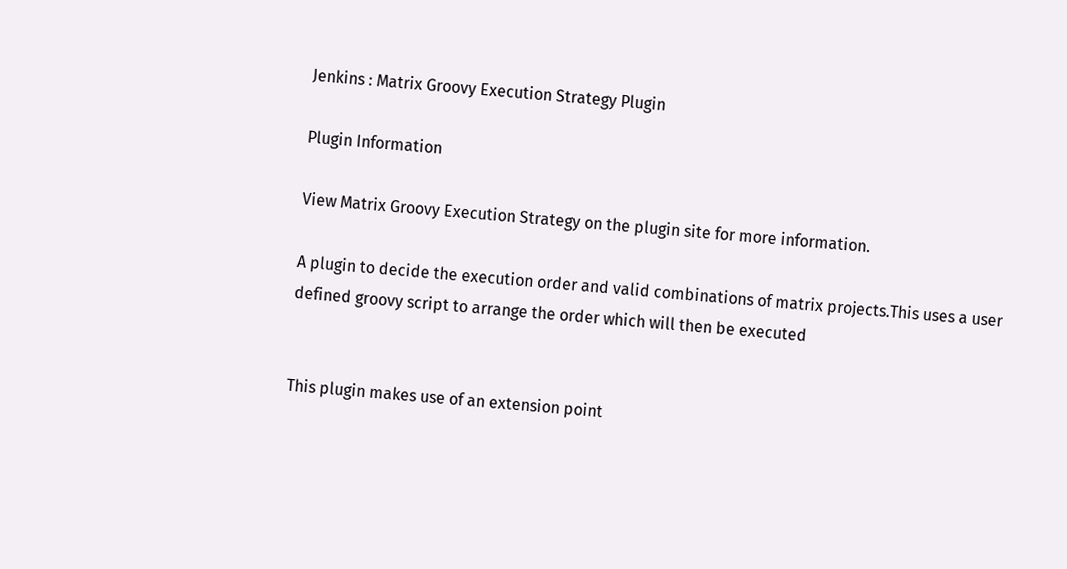Jenkins : Matrix Groovy Execution Strategy Plugin

Plugin Information

View Matrix Groovy Execution Strategy on the plugin site for more information.

A plugin to decide the execution order and valid combinations of matrix projects.This uses a user defined groovy script to arrange the order which will then be executed


This plugin makes use of an extension point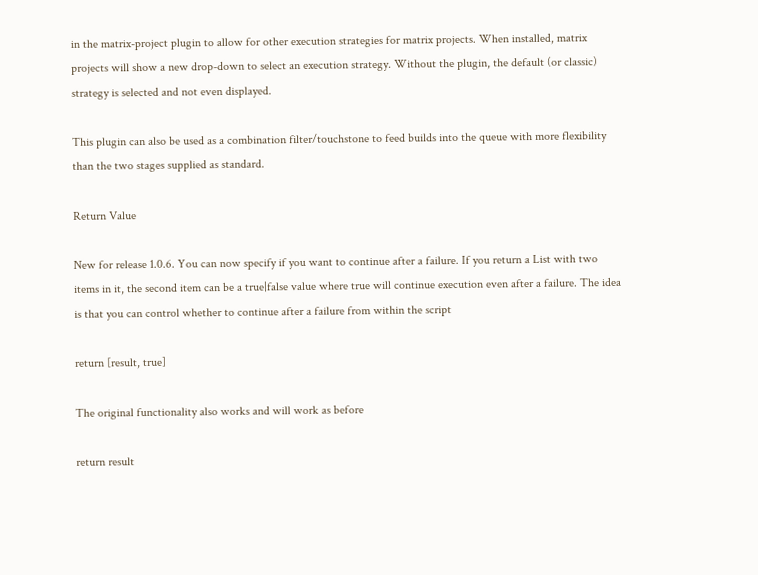in the matrix-project plugin to allow for other execution strategies for matrix projects. When installed, matrix projects will show a new drop-down to select an execution strategy. Without the plugin, the default (or classic) strategy is selected and not even displayed.

This plugin can also be used as a combination filter/touchstone to feed builds into the queue with more flexibility than the two stages supplied as standard.

Return Value

New for release 1.0.6. You can now specify if you want to continue after a failure. If you return a List with two items in it, the second item can be a true|false value where true will continue execution even after a failure. The idea is that you can control whether to continue after a failure from within the script

return [result, true]

The original functionality also works and will work as before

return result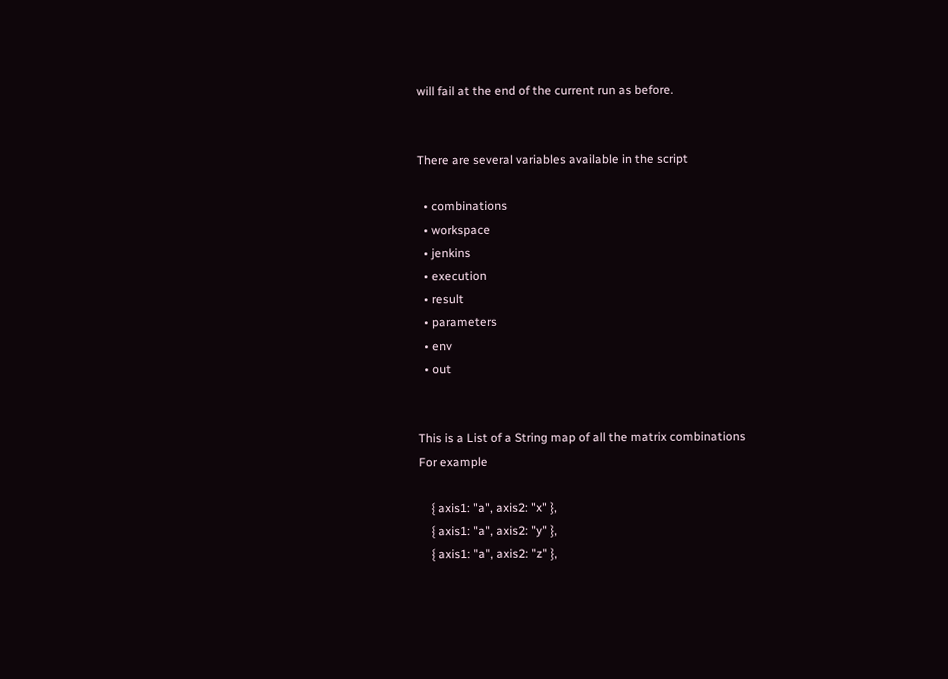will fail at the end of the current run as before.


There are several variables available in the script

  • combinations
  • workspace
  • jenkins
  • execution
  • result
  • parameters
  • env
  • out


This is a List of a String map of all the matrix combinations
For example

    { axis1: "a", axis2: "x" },
    { axis1: "a", axis2: "y" },
    { axis1: "a", axis2: "z" },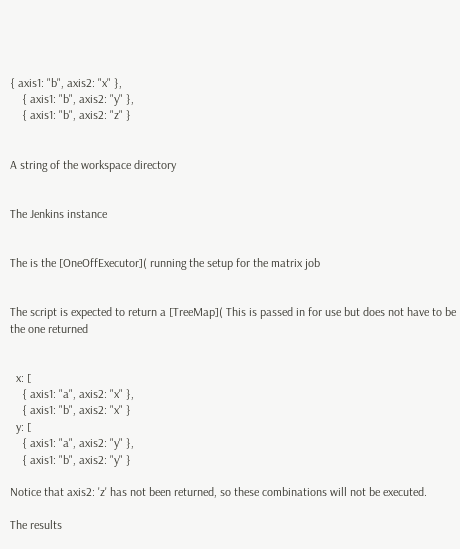{ axis1: "b", axis2: "x" },
    { axis1: "b", axis2: "y" },
    { axis1: "b", axis2: "z" }


A string of the workspace directory


The Jenkins instance


The is the [OneOffExecutor]( running the setup for the matrix job


The script is expected to return a [TreeMap]( This is passed in for use but does not have to be the one returned


  x: [
    { axis1: "a", axis2: "x" },
    { axis1: "b", axis2: "x" }
  y: [
    { axis1: "a", axis2: "y" },
    { axis1: "b", axis2: "y" }

Notice that axis2: 'z' has not been returned, so these combinations will not be executed.

The results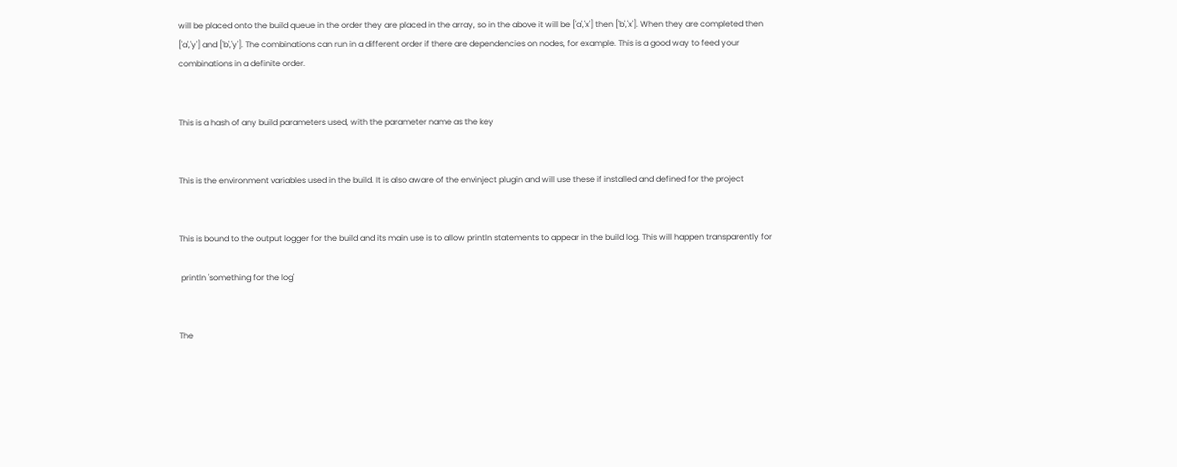will be placed onto the build queue in the order they are placed in the array, so in the above it will be ['a','x'] then ['b','x']. When they are completed then ['a','y'] and ['b','y']. The combinations can run in a different order if there are dependencies on nodes, for example. This is a good way to feed your combinations in a definite order.


This is a hash of any build parameters used, with the parameter name as the key


This is the environment variables used in the build. It is also aware of the envinject plugin and will use these if installed and defined for the project


This is bound to the output logger for the build and its main use is to allow println statements to appear in the build log. This will happen transparently for

 println 'something for the log'


The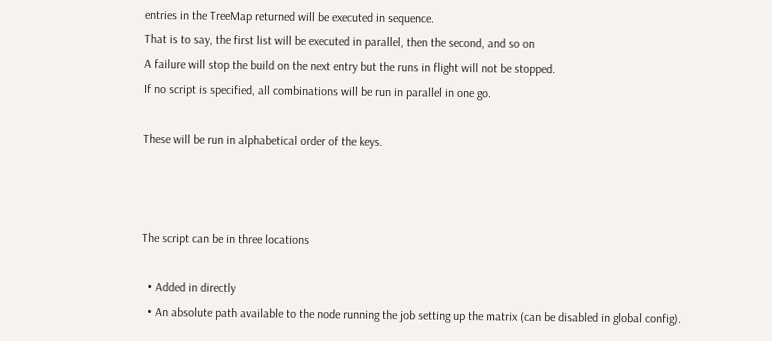entries in the TreeMap returned will be executed in sequence.
That is to say, the first list will be executed in parallel, then the second, and so on
A failure will stop the build on the next entry but the runs in flight will not be stopped.
If no script is specified, all combinations will be run in parallel in one go.

These will be run in alphabetical order of the keys.



The script can be in three locations

  • Added in directly
  • An absolute path available to the node running the job setting up the matrix (can be disabled in global config).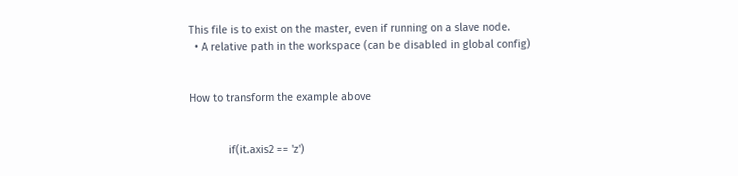This file is to exist on the master, even if running on a slave node.
  • A relative path in the workspace (can be disabled in global config)


How to transform the example above


             if(it.axis2 == 'z')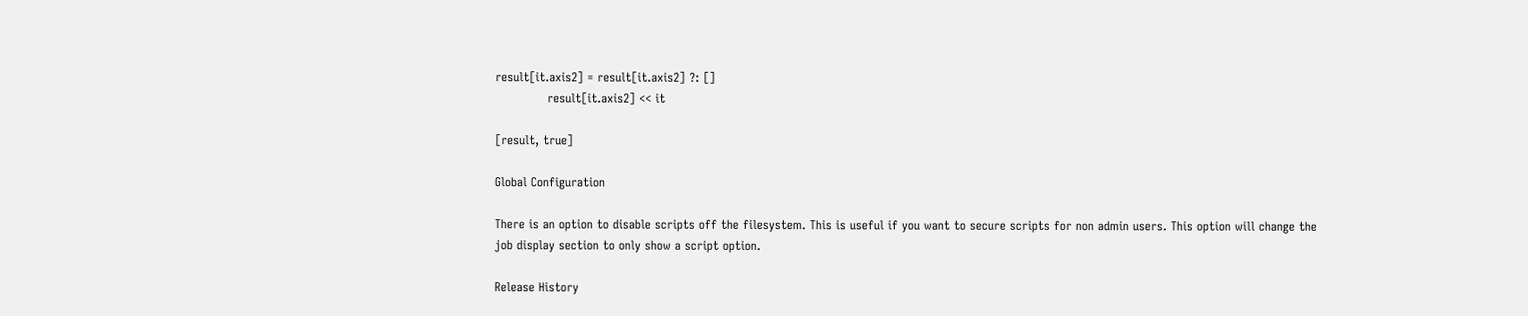result[it.axis2] = result[it.axis2] ?: []
             result[it.axis2] << it

[result, true]

Global Configuration

There is an option to disable scripts off the filesystem. This is useful if you want to secure scripts for non admin users. This option will change the job display section to only show a script option.

Release History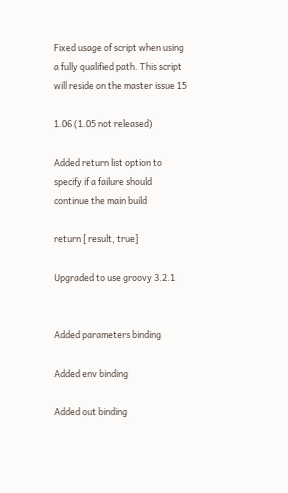Fixed usage of script when using a fully qualified path. This script will reside on the master issue 15

1.06 (1.05 not released)

Added return list option to specify if a failure should continue the main build

return [ result, true]

Upgraded to use groovy 3.2.1


Added parameters binding

Added env binding

Added out binding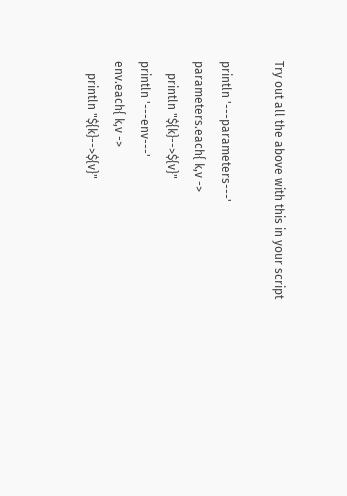Try out all the above with this in your script

println '---parameters---'
parameters.each{ k,v ->
    println "${k}-->${v}"
println '---env---'
env.each{ k,v ->
    println "${k}-->${v}"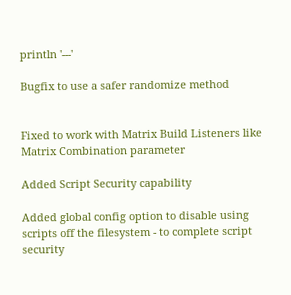println '---'

Bugfix to use a safer randomize method


Fixed to work with Matrix Build Listeners like Matrix Combination parameter

Added Script Security capability

Added global config option to disable using scripts off the filesystem - to complete script security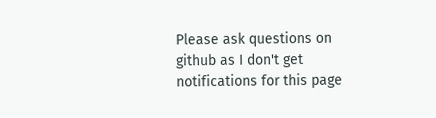Please ask questions on github as I don't get notifications for this page